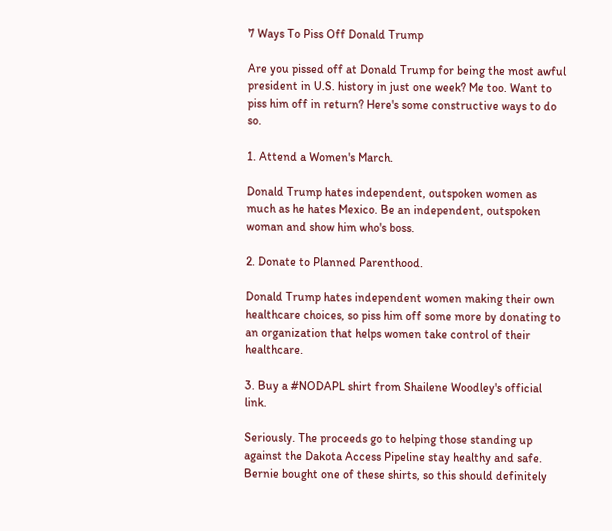7 Ways To Piss Off Donald Trump

Are you pissed off at Donald Trump for being the most awful president in U.S. history in just one week? Me too. Want to piss him off in return? Here's some constructive ways to do so.

1. Attend a Women's March.

Donald Trump hates independent, outspoken women as much as he hates Mexico. Be an independent, outspoken woman and show him who's boss.

2. Donate to Planned Parenthood.

Donald Trump hates independent women making their own healthcare choices, so piss him off some more by donating to an organization that helps women take control of their healthcare.

3. Buy a #NODAPL shirt from Shailene Woodley's official link.

Seriously. The proceeds go to helping those standing up against the Dakota Access Pipeline stay healthy and safe. Bernie bought one of these shirts, so this should definitely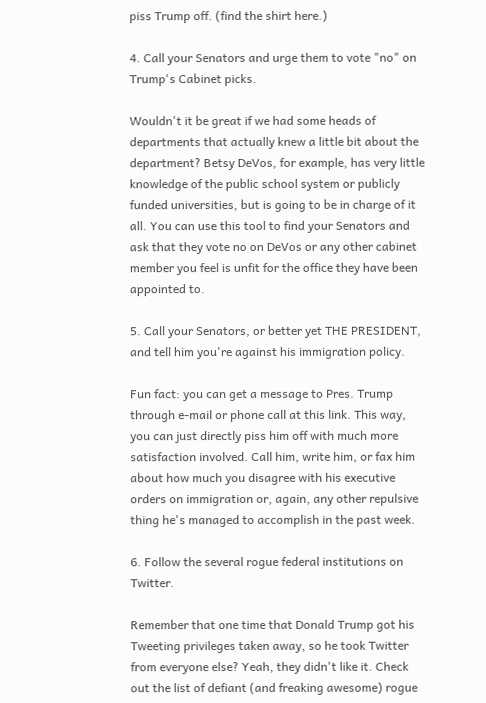piss Trump off. (find the shirt here.)

4. Call your Senators and urge them to vote "no" on Trump's Cabinet picks.

Wouldn't it be great if we had some heads of departments that actually knew a little bit about the department? Betsy DeVos, for example, has very little knowledge of the public school system or publicly funded universities, but is going to be in charge of it all. You can use this tool to find your Senators and ask that they vote no on DeVos or any other cabinet member you feel is unfit for the office they have been appointed to.

5. Call your Senators, or better yet THE PRESIDENT, and tell him you're against his immigration policy.

Fun fact: you can get a message to Pres. Trump through e-mail or phone call at this link. This way, you can just directly piss him off with much more satisfaction involved. Call him, write him, or fax him about how much you disagree with his executive orders on immigration or, again, any other repulsive thing he's managed to accomplish in the past week.

6. Follow the several rogue federal institutions on Twitter.

Remember that one time that Donald Trump got his Tweeting privileges taken away, so he took Twitter from everyone else? Yeah, they didn't like it. Check out the list of defiant (and freaking awesome) rogue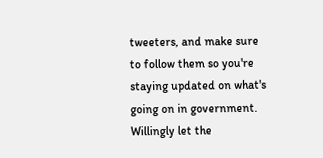tweeters, and make sure to follow them so you're staying updated on what's going on in government. Willingly let the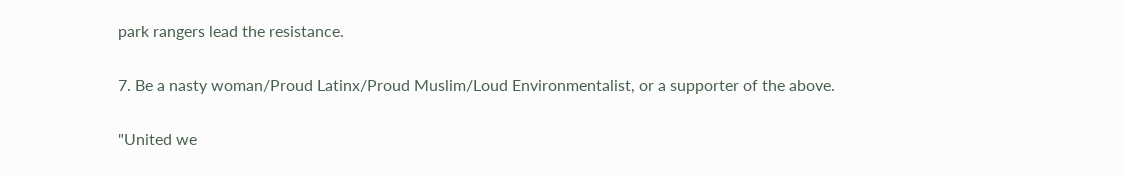park rangers lead the resistance.

7. Be a nasty woman/Proud Latinx/Proud Muslim/Loud Environmentalist, or a supporter of the above.

"United we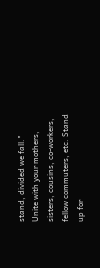stand, divided we fall." Unite with your mothers, sisters, cousins, co-workers, fellow commuters, etc. Stand up for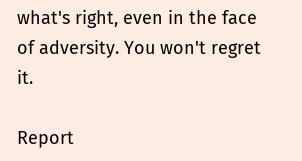what's right, even in the face of adversity. You won't regret it.

Report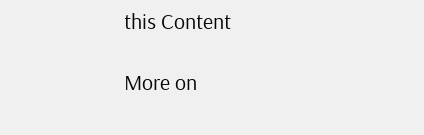this Content

More on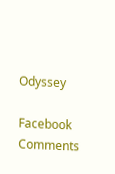Odyssey

Facebook Comments